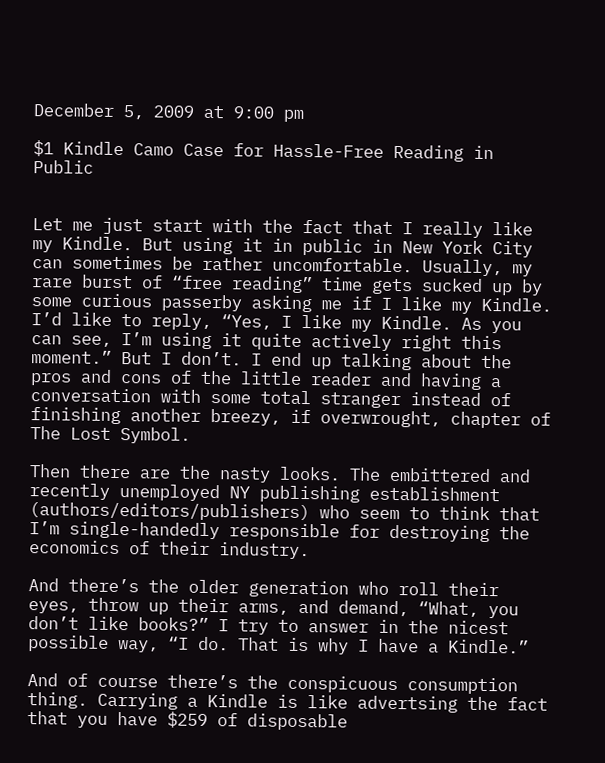December 5, 2009 at 9:00 pm

$1 Kindle Camo Case for Hassle-Free Reading in Public


Let me just start with the fact that I really like my Kindle. But using it in public in New York City can sometimes be rather uncomfortable. Usually, my rare burst of “free reading” time gets sucked up by some curious passerby asking me if I like my Kindle. I’d like to reply, “Yes, I like my Kindle. As you can see, I’m using it quite actively right this moment.” But I don’t. I end up talking about the pros and cons of the little reader and having a conversation with some total stranger instead of finishing another breezy, if overwrought, chapter of The Lost Symbol.

Then there are the nasty looks. The embittered and recently unemployed NY publishing establishment (authors/editors/publishers) who seem to think that I’m single-handedly responsible for destroying the economics of their industry.

And there’s the older generation who roll their eyes, throw up their arms, and demand, “What, you don’t like books?” I try to answer in the nicest possible way, “I do. That is why I have a Kindle.”

And of course there’s the conspicuous consumption thing. Carrying a Kindle is like advertsing the fact that you have $259 of disposable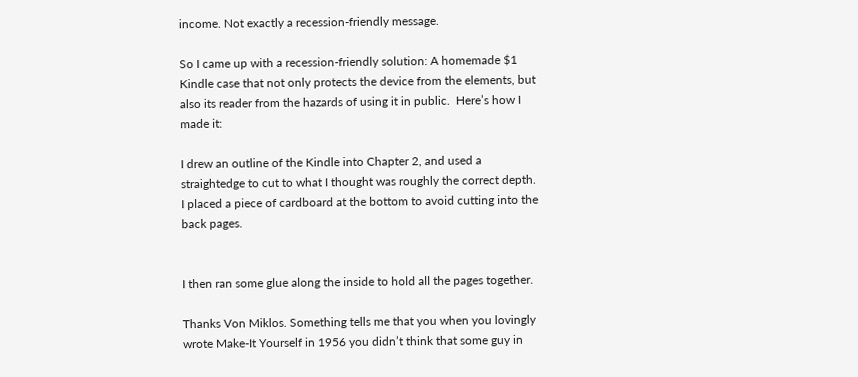income. Not exactly a recession-friendly message.

So I came up with a recession-friendly solution: A homemade $1 Kindle case that not only protects the device from the elements, but also its reader from the hazards of using it in public.  Here’s how I made it:

I drew an outline of the Kindle into Chapter 2, and used a straightedge to cut to what I thought was roughly the correct depth. I placed a piece of cardboard at the bottom to avoid cutting into the back pages.


I then ran some glue along the inside to hold all the pages together.

Thanks Von Miklos. Something tells me that you when you lovingly wrote Make-It Yourself in 1956 you didn’t think that some guy in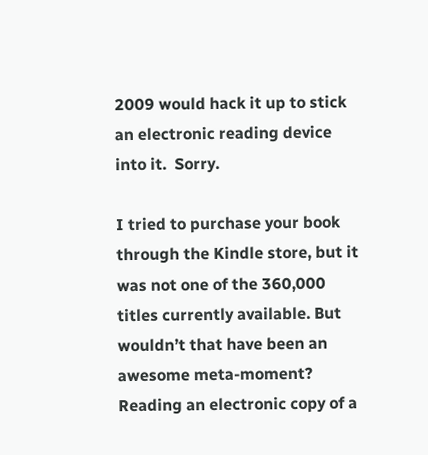2009 would hack it up to stick an electronic reading device into it.  Sorry.

I tried to purchase your book through the Kindle store, but it was not one of the 360,000 titles currently available. But wouldn’t that have been an awesome meta-moment?  Reading an electronic copy of a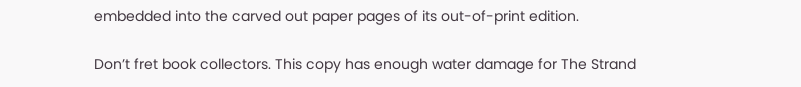embedded into the carved out paper pages of its out-of-print edition.

Don’t fret book collectors. This copy has enough water damage for The Strand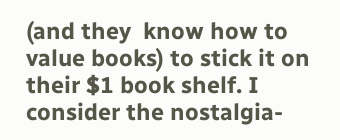(and they  know how to value books) to stick it on their $1 book shelf. I consider the nostalgia-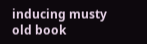inducing musty old book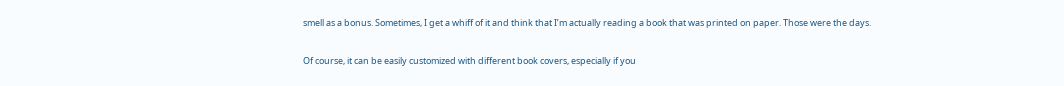smell as a bonus. Sometimes, I get a whiff of it and think that I’m actually reading a book that was printed on paper. Those were the days.

Of course, it can be easily customized with different book covers, especially if you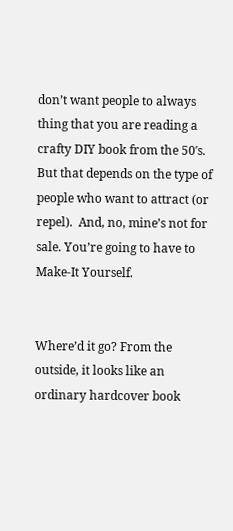don’t want people to always thing that you are reading a crafty DIY book from the 50′s. But that depends on the type of people who want to attract (or repel).  And, no, mine’s not for sale. You’re going to have to Make-It Yourself.


Where’d it go? From the outside, it looks like an ordinary hardcover book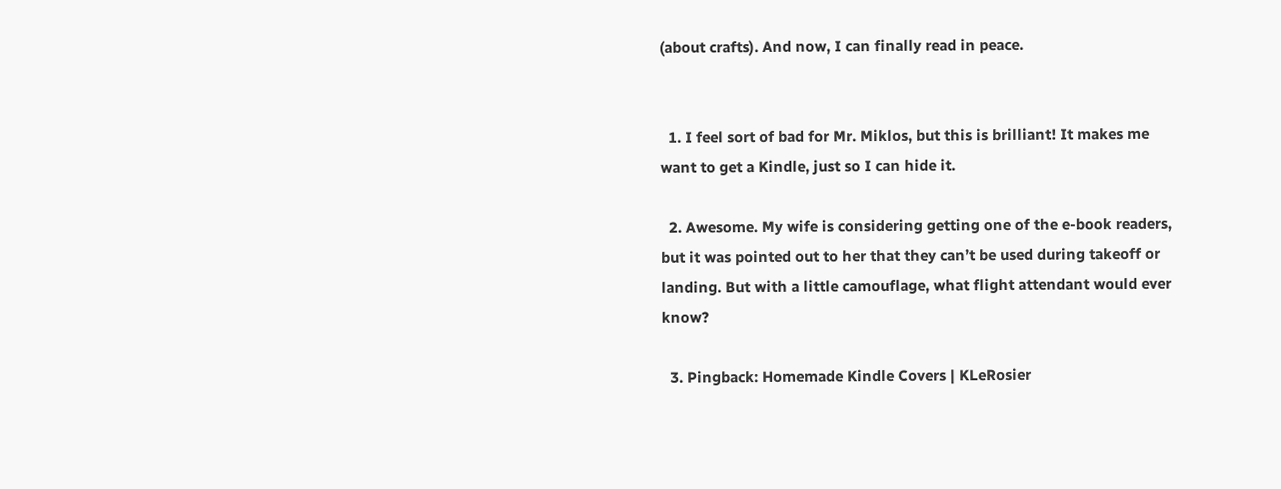(about crafts). And now, I can finally read in peace.


  1. I feel sort of bad for Mr. Miklos, but this is brilliant! It makes me want to get a Kindle, just so I can hide it.

  2. Awesome. My wife is considering getting one of the e-book readers, but it was pointed out to her that they can’t be used during takeoff or landing. But with a little camouflage, what flight attendant would ever know?

  3. Pingback: Homemade Kindle Covers | KLeRosier